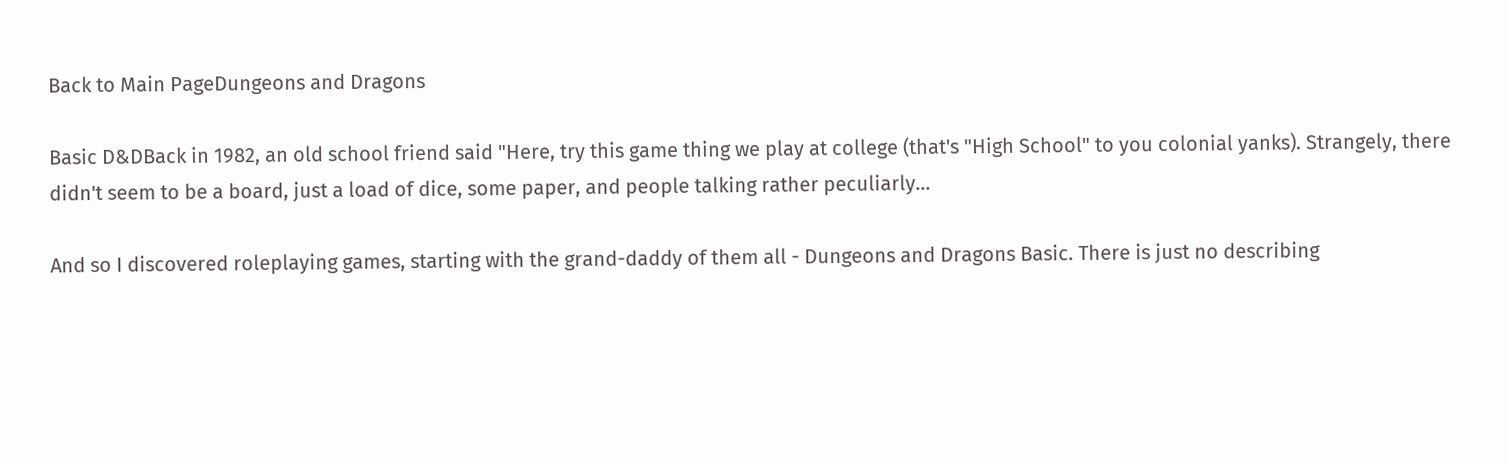Back to Main PageDungeons and Dragons

Basic D&DBack in 1982, an old school friend said "Here, try this game thing we play at college (that's "High School" to you colonial yanks). Strangely, there didn't seem to be a board, just a load of dice, some paper, and people talking rather peculiarly...

And so I discovered roleplaying games, starting with the grand-daddy of them all - Dungeons and Dragons Basic. There is just no describing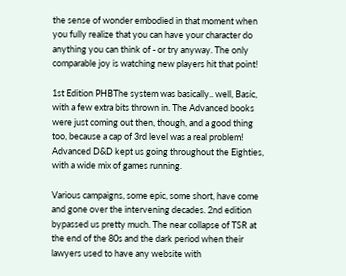the sense of wonder embodied in that moment when you fully realize that you can have your character do anything you can think of - or try anyway. The only comparable joy is watching new players hit that point!

1st Edition PHBThe system was basically.. well, Basic, with a few extra bits thrown in. The Advanced books were just coming out then, though, and a good thing too, because a cap of 3rd level was a real problem! Advanced D&D kept us going throughout the Eighties, with a wide mix of games running.

Various campaigns, some epic, some short, have come and gone over the intervening decades. 2nd edition bypassed us pretty much. The near collapse of TSR at the end of the 80s and the dark period when their lawyers used to have any website with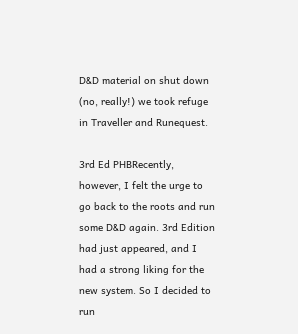D&D material on shut down (no, really!) we took refuge in Traveller and Runequest.

3rd Ed PHBRecently, however, I felt the urge to go back to the roots and run some D&D again. 3rd Edition had just appeared, and I had a strong liking for the new system. So I decided to run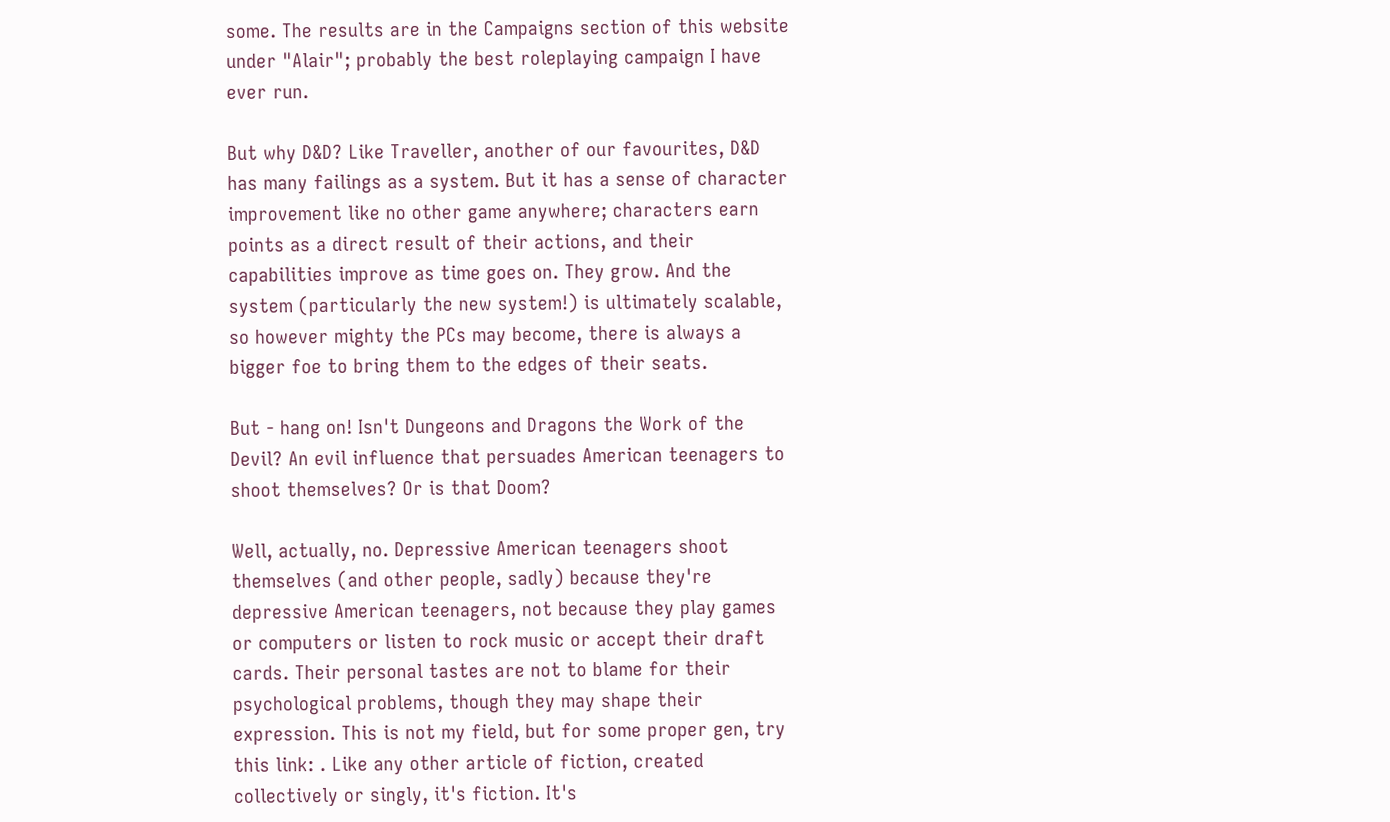some. The results are in the Campaigns section of this website under "Alair"; probably the best roleplaying campaign I have ever run.

But why D&D? Like Traveller, another of our favourites, D&D has many failings as a system. But it has a sense of character improvement like no other game anywhere; characters earn points as a direct result of their actions, and their capabilities improve as time goes on. They grow. And the system (particularly the new system!) is ultimately scalable, so however mighty the PCs may become, there is always a bigger foe to bring them to the edges of their seats.

But - hang on! Isn't Dungeons and Dragons the Work of the Devil? An evil influence that persuades American teenagers to shoot themselves? Or is that Doom?

Well, actually, no. Depressive American teenagers shoot themselves (and other people, sadly) because they're depressive American teenagers, not because they play games or computers or listen to rock music or accept their draft cards. Their personal tastes are not to blame for their psychological problems, though they may shape their expression. This is not my field, but for some proper gen, try this link: . Like any other article of fiction, created collectively or singly, it's fiction. It's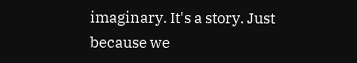imaginary. It's a story. Just because we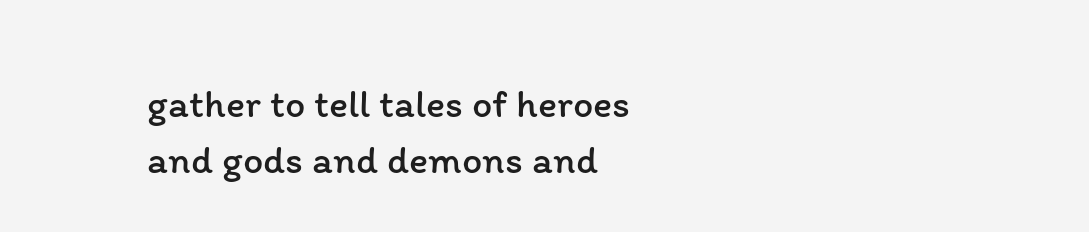gather to tell tales of heroes and gods and demons and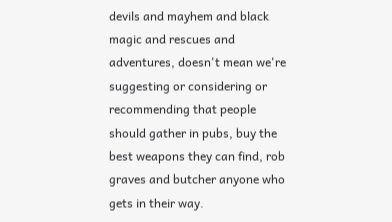devils and mayhem and black magic and rescues and adventures, doesn't mean we're suggesting or considering or recommending that people should gather in pubs, buy the best weapons they can find, rob graves and butcher anyone who gets in their way.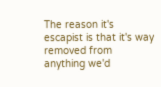The reason it's escapist is that it's way removed from anything we'd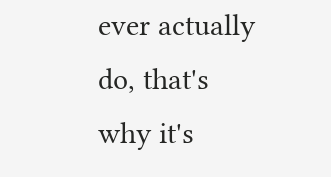ever actually do, that's why it's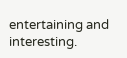entertaining and interesting.